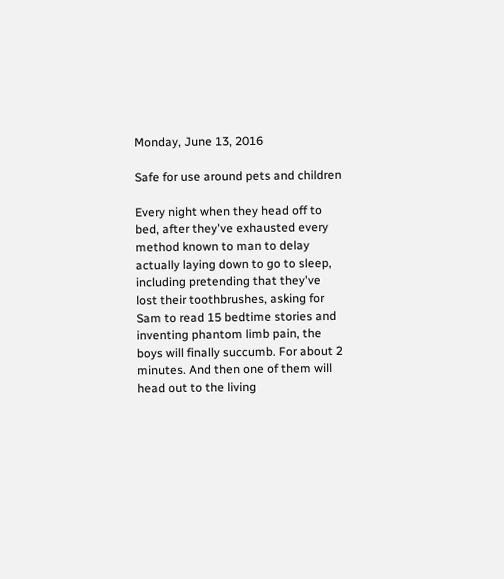Monday, June 13, 2016

Safe for use around pets and children

Every night when they head off to bed, after they've exhausted every method known to man to delay actually laying down to go to sleep, including pretending that they've lost their toothbrushes, asking for Sam to read 15 bedtime stories and inventing phantom limb pain, the boys will finally succumb. For about 2 minutes. And then one of them will head out to the living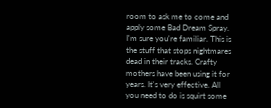room to ask me to come and apply some Bad Dream Spray. I'm sure you're familiar. This is the stuff that stops nightmares dead in their tracks. Crafty mothers have been using it for years. It's very effective. All you need to do is squirt some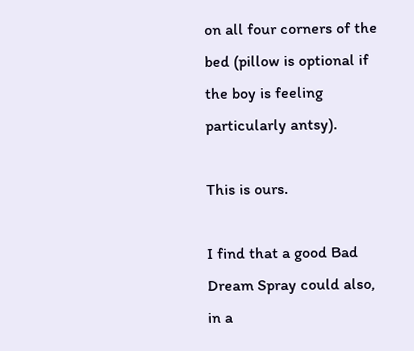on all four corners of the bed (pillow is optional if the boy is feeling particularly antsy).

This is ours.

I find that a good Bad Dream Spray could also, in a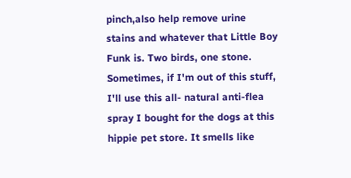pinch,also help remove urine stains and whatever that Little Boy Funk is. Two birds, one stone.  Sometimes, if I'm out of this stuff, I'll use this all- natural anti-flea spray I bought for the dogs at this hippie pet store. It smells like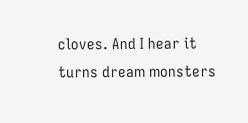cloves. And I hear it turns dream monsters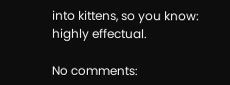into kittens, so you know: highly effectual.

No comments: